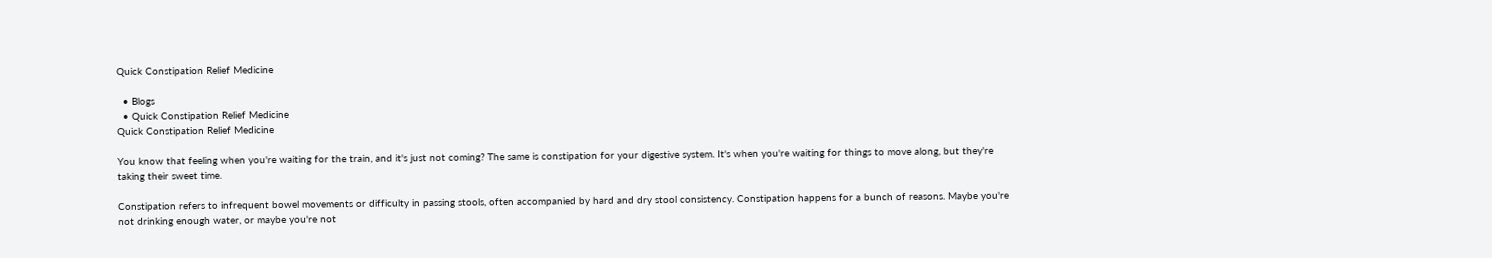Quick Constipation Relief Medicine

  • Blogs
  • Quick Constipation Relief Medicine
Quick Constipation Relief Medicine

You know that feeling when you're waiting for the train, and it's just not coming? The same is constipation for your digestive system. It's when you're waiting for things to move along, but they're taking their sweet time.

Constipation refers to infrequent bowel movements or difficulty in passing stools, often accompanied by hard and dry stool consistency. Constipation happens for a bunch of reasons. Maybe you're not drinking enough water, or maybe you're not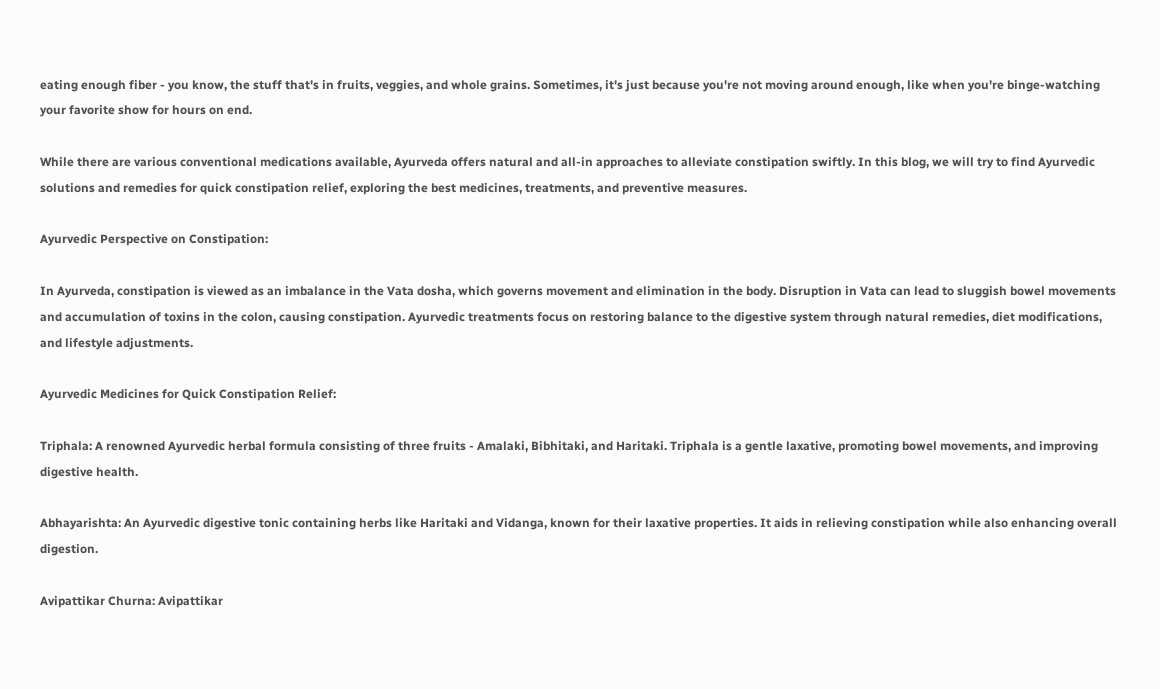eating enough fiber - you know, the stuff that's in fruits, veggies, and whole grains. Sometimes, it's just because you're not moving around enough, like when you're binge-watching your favorite show for hours on end.

While there are various conventional medications available, Ayurveda offers natural and all-in approaches to alleviate constipation swiftly. In this blog, we will try to find Ayurvedic solutions and remedies for quick constipation relief, exploring the best medicines, treatments, and preventive measures.

Ayurvedic Perspective on Constipation:

In Ayurveda, constipation is viewed as an imbalance in the Vata dosha, which governs movement and elimination in the body. Disruption in Vata can lead to sluggish bowel movements and accumulation of toxins in the colon, causing constipation. Ayurvedic treatments focus on restoring balance to the digestive system through natural remedies, diet modifications, and lifestyle adjustments.

Ayurvedic Medicines for Quick Constipation Relief:

Triphala: A renowned Ayurvedic herbal formula consisting of three fruits - Amalaki, Bibhitaki, and Haritaki. Triphala is a gentle laxative, promoting bowel movements, and improving digestive health.

Abhayarishta: An Ayurvedic digestive tonic containing herbs like Haritaki and Vidanga, known for their laxative properties. It aids in relieving constipation while also enhancing overall digestion.

Avipattikar Churna: Avipattikar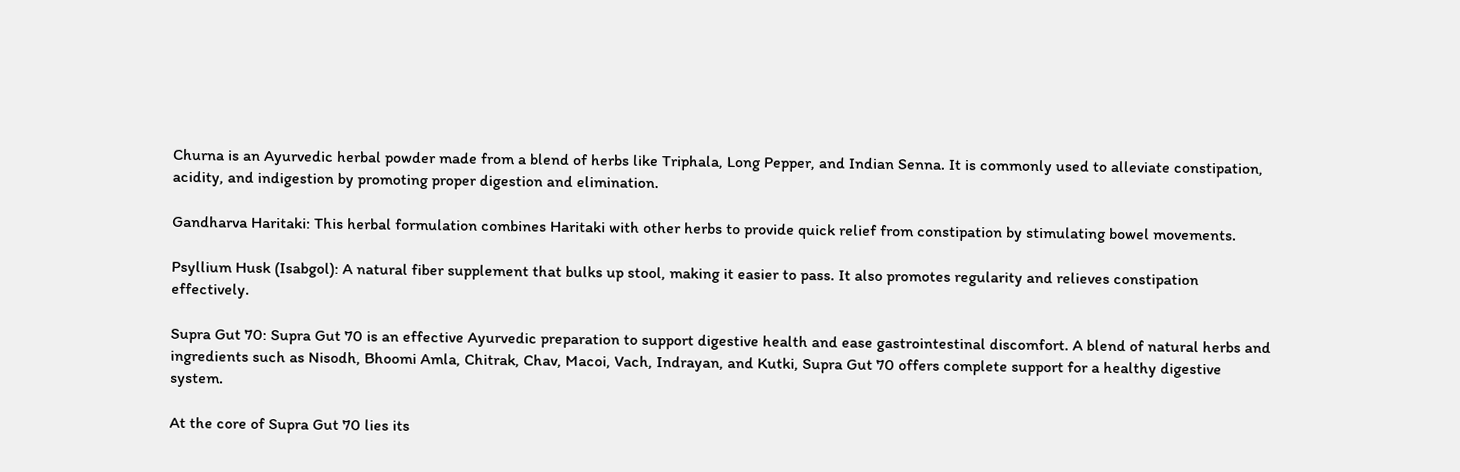Churna is an Ayurvedic herbal powder made from a blend of herbs like Triphala, Long Pepper, and Indian Senna. It is commonly used to alleviate constipation, acidity, and indigestion by promoting proper digestion and elimination.

Gandharva Haritaki: This herbal formulation combines Haritaki with other herbs to provide quick relief from constipation by stimulating bowel movements.

Psyllium Husk (Isabgol): A natural fiber supplement that bulks up stool, making it easier to pass. It also promotes regularity and relieves constipation effectively.

Supra Gut 70: Supra Gut 70 is an effective Ayurvedic preparation to support digestive health and ease gastrointestinal discomfort. A blend of natural herbs and ingredients such as Nisodh, Bhoomi Amla, Chitrak, Chav, Macoi, Vach, Indrayan, and Kutki, Supra Gut 70 offers complete support for a healthy digestive system.

At the core of Supra Gut 70 lies its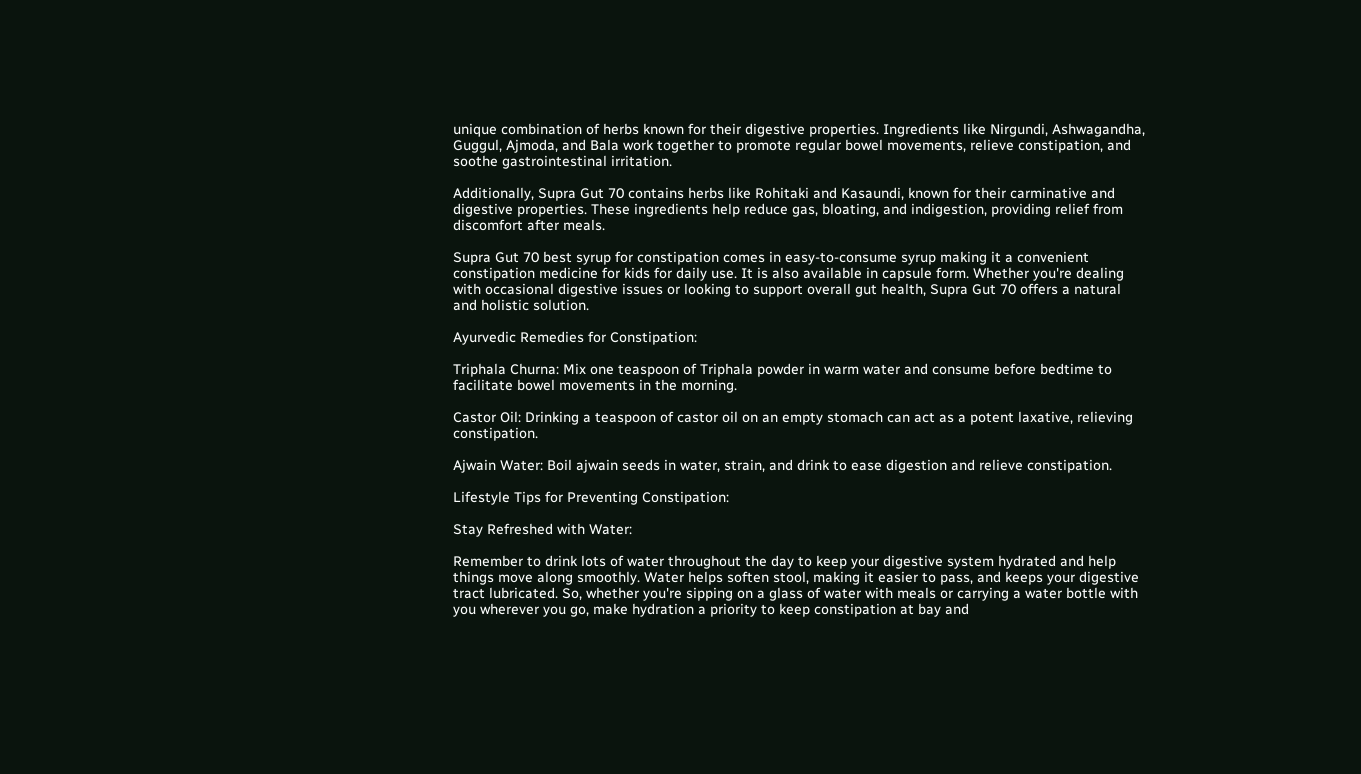unique combination of herbs known for their digestive properties. Ingredients like Nirgundi, Ashwagandha, Guggul, Ajmoda, and Bala work together to promote regular bowel movements, relieve constipation, and soothe gastrointestinal irritation.

Additionally, Supra Gut 70 contains herbs like Rohitaki and Kasaundi, known for their carminative and digestive properties. These ingredients help reduce gas, bloating, and indigestion, providing relief from discomfort after meals.

Supra Gut 70 best syrup for constipation comes in easy-to-consume syrup making it a convenient constipation medicine for kids for daily use. It is also available in capsule form. Whether you're dealing with occasional digestive issues or looking to support overall gut health, Supra Gut 70 offers a natural and holistic solution.

Ayurvedic Remedies for Constipation:

Triphala Churna: Mix one teaspoon of Triphala powder in warm water and consume before bedtime to facilitate bowel movements in the morning.

Castor Oil: Drinking a teaspoon of castor oil on an empty stomach can act as a potent laxative, relieving constipation.

Ajwain Water: Boil ajwain seeds in water, strain, and drink to ease digestion and relieve constipation.

Lifestyle Tips for Preventing Constipation:

Stay Refreshed with Water:

Remember to drink lots of water throughout the day to keep your digestive system hydrated and help things move along smoothly. Water helps soften stool, making it easier to pass, and keeps your digestive tract lubricated. So, whether you're sipping on a glass of water with meals or carrying a water bottle with you wherever you go, make hydration a priority to keep constipation at bay and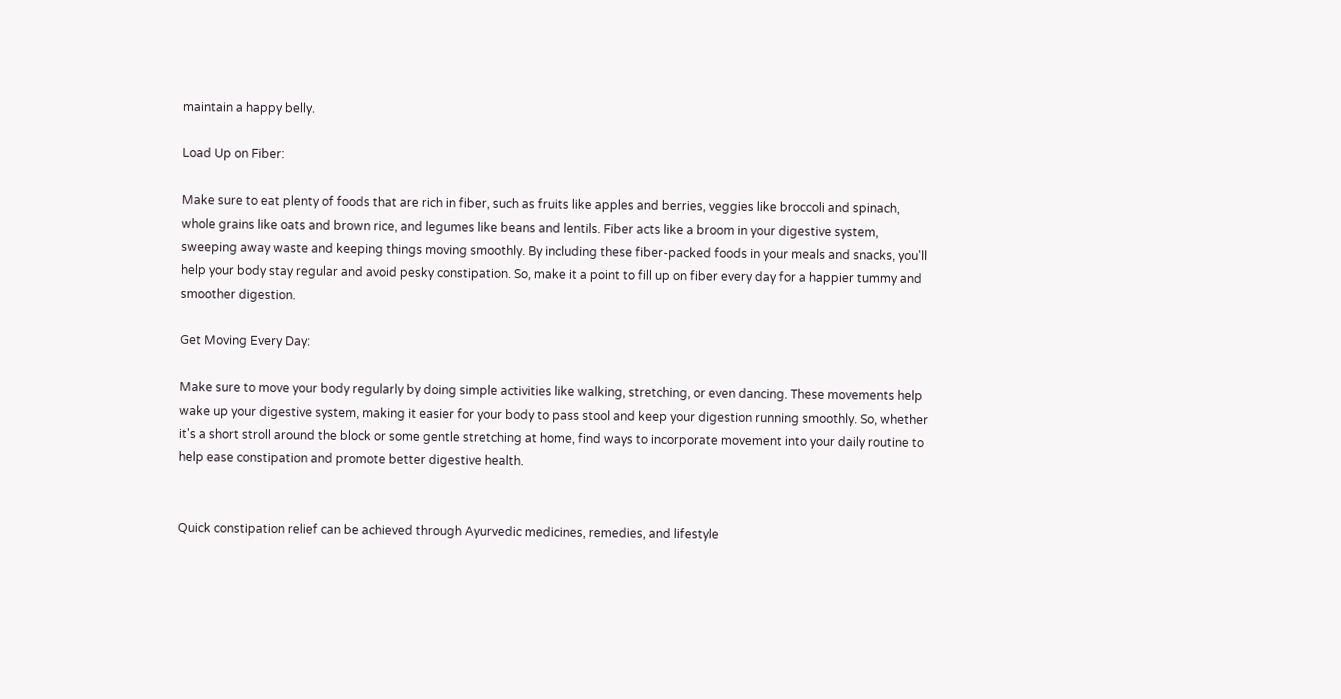maintain a happy belly.

Load Up on Fiber:

Make sure to eat plenty of foods that are rich in fiber, such as fruits like apples and berries, veggies like broccoli and spinach, whole grains like oats and brown rice, and legumes like beans and lentils. Fiber acts like a broom in your digestive system, sweeping away waste and keeping things moving smoothly. By including these fiber-packed foods in your meals and snacks, you'll help your body stay regular and avoid pesky constipation. So, make it a point to fill up on fiber every day for a happier tummy and smoother digestion.

Get Moving Every Day:

Make sure to move your body regularly by doing simple activities like walking, stretching, or even dancing. These movements help wake up your digestive system, making it easier for your body to pass stool and keep your digestion running smoothly. So, whether it's a short stroll around the block or some gentle stretching at home, find ways to incorporate movement into your daily routine to help ease constipation and promote better digestive health.


Quick constipation relief can be achieved through Ayurvedic medicines, remedies, and lifestyle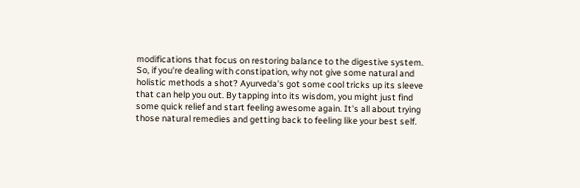modifications that focus on restoring balance to the digestive system. So, if you're dealing with constipation, why not give some natural and holistic methods a shot? Ayurveda's got some cool tricks up its sleeve that can help you out. By tapping into its wisdom, you might just find some quick relief and start feeling awesome again. It's all about trying those natural remedies and getting back to feeling like your best self.